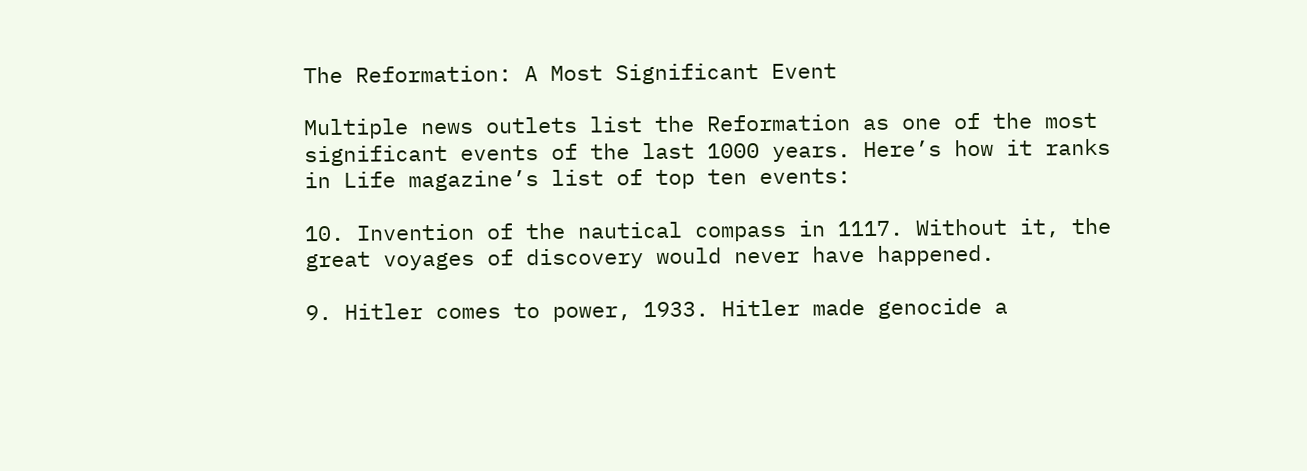The Reformation: A Most Significant Event

Multiple news outlets list the Reformation as one of the most significant events of the last 1000 years. Here’s how it ranks in Life magazine’s list of top ten events:

10. Invention of the nautical compass in 1117. Without it, the great voyages of discovery would never have happened.

9. Hitler comes to power, 1933. Hitler made genocide a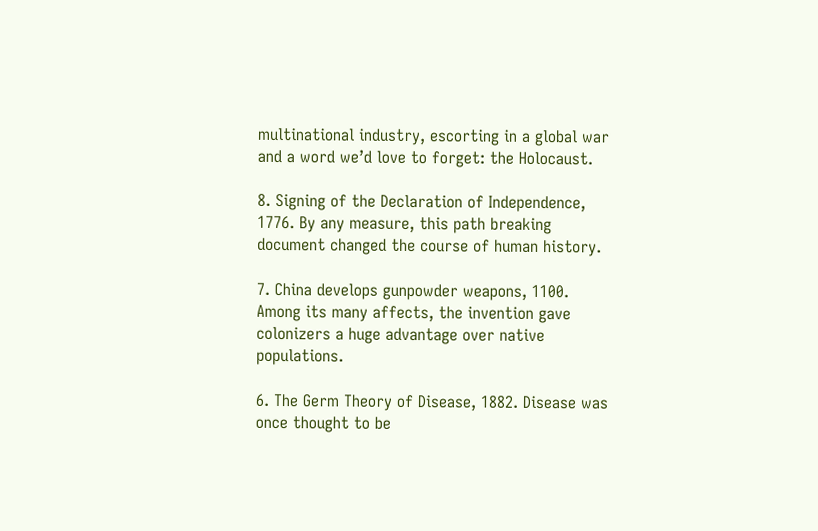multinational industry, escorting in a global war and a word we’d love to forget: the Holocaust.

8. Signing of the Declaration of Independence, 1776. By any measure, this path breaking document changed the course of human history.

7. China develops gunpowder weapons, 1100. Among its many affects, the invention gave colonizers a huge advantage over native populations.

6. The Germ Theory of Disease, 1882. Disease was once thought to be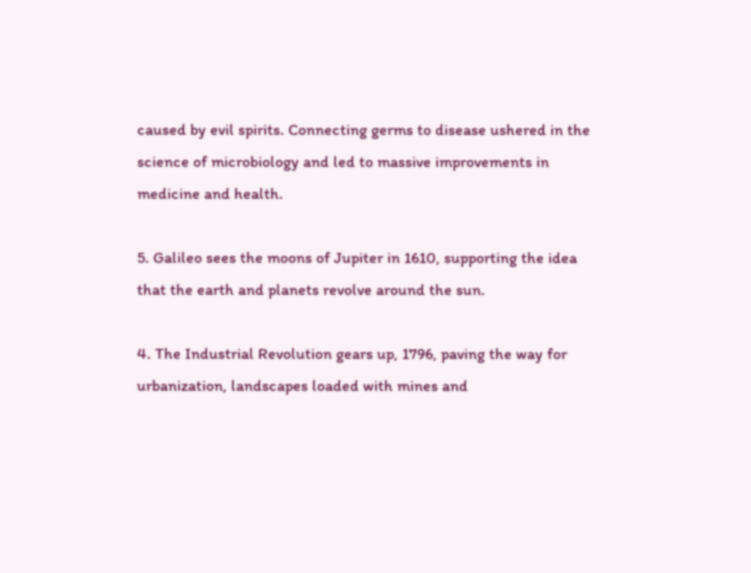caused by evil spirits. Connecting germs to disease ushered in the science of microbiology and led to massive improvements in medicine and health.

5. Galileo sees the moons of Jupiter in 1610, supporting the idea that the earth and planets revolve around the sun.

4. The Industrial Revolution gears up, 1796, paving the way for urbanization, landscapes loaded with mines and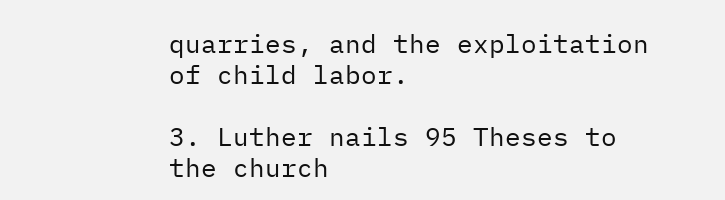quarries, and the exploitation of child labor.

3. Luther nails 95 Theses to the church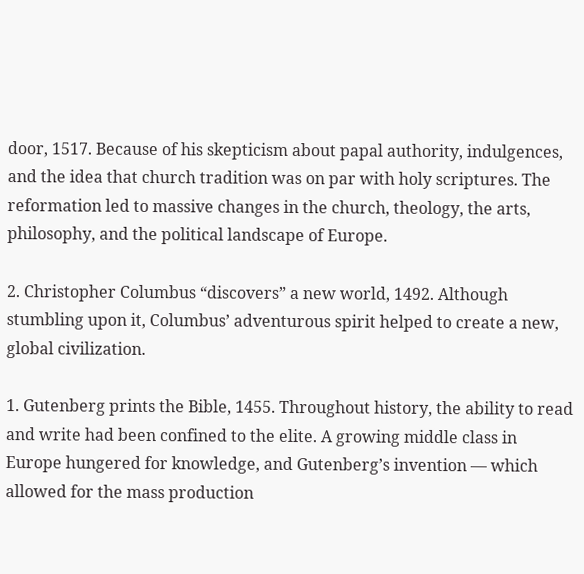door, 1517. Because of his skepticism about papal authority, indulgences, and the idea that church tradition was on par with holy scriptures. The reformation led to massive changes in the church, theology, the arts, philosophy, and the political landscape of Europe.

2. Christopher Columbus “discovers” a new world, 1492. Although stumbling upon it, Columbus’ adventurous spirit helped to create a new, global civilization.

1. Gutenberg prints the Bible, 1455. Throughout history, the ability to read and write had been confined to the elite. A growing middle class in Europe hungered for knowledge, and Gutenberg’s invention — which allowed for the mass production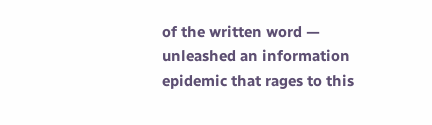of the written word — unleashed an information epidemic that rages to this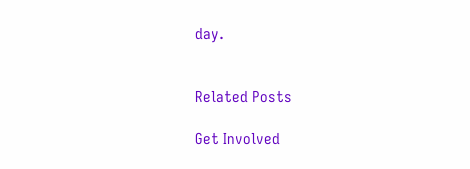day.


Related Posts

Get Involved